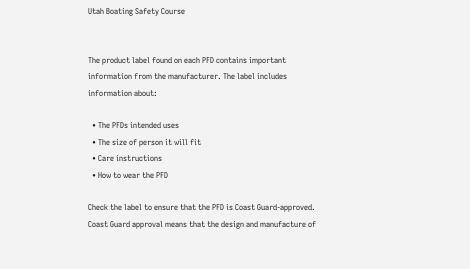Utah Boating Safety Course


The product label found on each PFD contains important information from the manufacturer. The label includes information about:

  • The PFDs intended uses
  • The size of person it will fit
  • Care instructions
  • How to wear the PFD

Check the label to ensure that the PFD is Coast Guard-approved. Coast Guard approval means that the design and manufacture of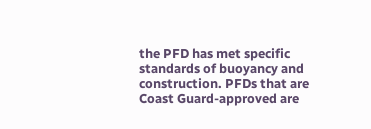the PFD has met specific standards of buoyancy and construction. PFDs that are Coast Guard-approved are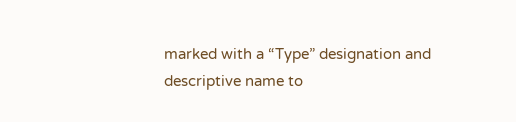marked with a “Type” designation and descriptive name to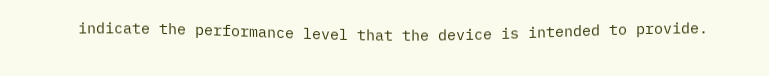indicate the performance level that the device is intended to provide.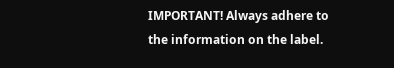IMPORTANT! Always adhere to the information on the label.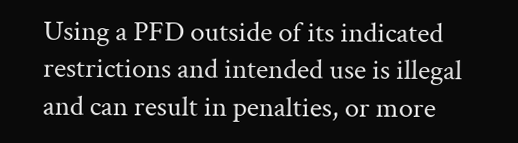Using a PFD outside of its indicated restrictions and intended use is illegal and can result in penalties, or more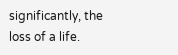significantly, the loss of a life.